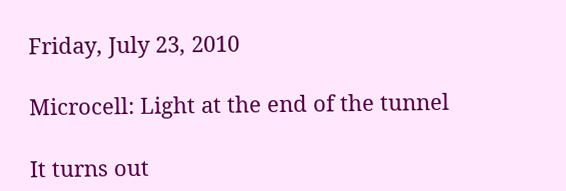Friday, July 23, 2010

Microcell: Light at the end of the tunnel

It turns out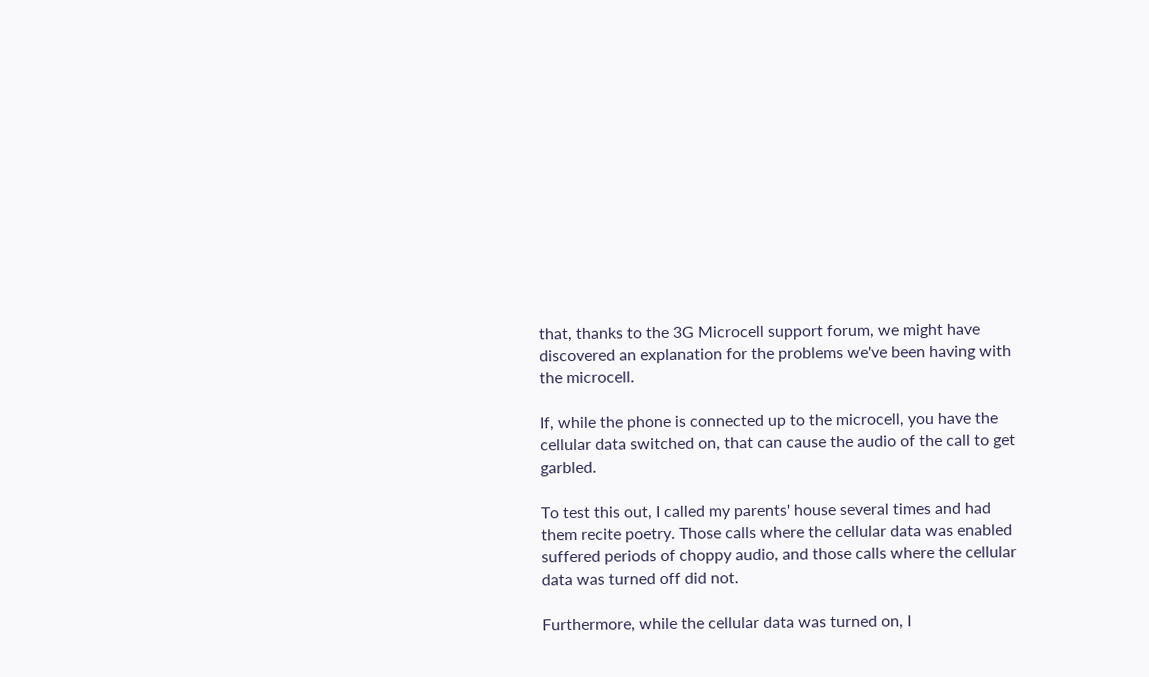that, thanks to the 3G Microcell support forum, we might have discovered an explanation for the problems we've been having with the microcell.

If, while the phone is connected up to the microcell, you have the cellular data switched on, that can cause the audio of the call to get garbled.

To test this out, I called my parents' house several times and had them recite poetry. Those calls where the cellular data was enabled suffered periods of choppy audio, and those calls where the cellular data was turned off did not.

Furthermore, while the cellular data was turned on, I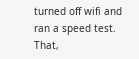turned off wifi and ran a speed test. That,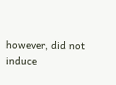however, did not induce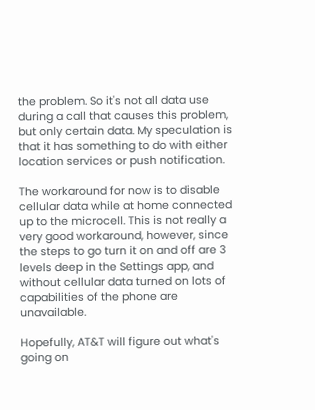the problem. So it's not all data use during a call that causes this problem, but only certain data. My speculation is that it has something to do with either location services or push notification.

The workaround for now is to disable cellular data while at home connected up to the microcell. This is not really a very good workaround, however, since the steps to go turn it on and off are 3 levels deep in the Settings app, and without cellular data turned on lots of capabilities of the phone are unavailable.

Hopefully, AT&T will figure out what's going on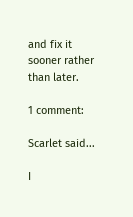and fix it sooner rather than later.

1 comment:

Scarlet said...

I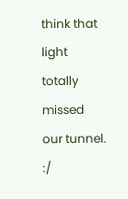think that light totally missed our tunnel. :/